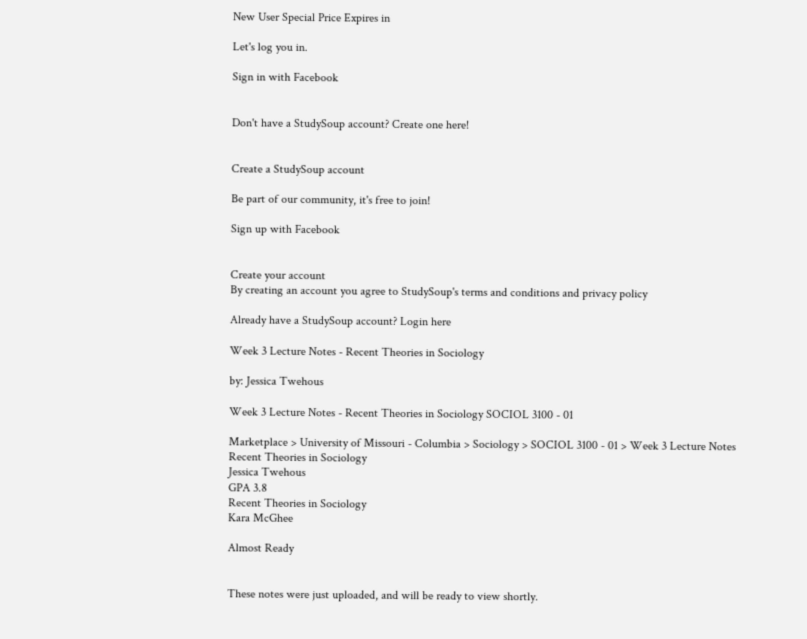New User Special Price Expires in

Let's log you in.

Sign in with Facebook


Don't have a StudySoup account? Create one here!


Create a StudySoup account

Be part of our community, it's free to join!

Sign up with Facebook


Create your account
By creating an account you agree to StudySoup's terms and conditions and privacy policy

Already have a StudySoup account? Login here

Week 3 Lecture Notes - Recent Theories in Sociology

by: Jessica Twehous

Week 3 Lecture Notes - Recent Theories in Sociology SOCIOL 3100 - 01

Marketplace > University of Missouri - Columbia > Sociology > SOCIOL 3100 - 01 > Week 3 Lecture Notes Recent Theories in Sociology
Jessica Twehous
GPA 3.8
Recent Theories in Sociology
Kara McGhee

Almost Ready


These notes were just uploaded, and will be ready to view shortly.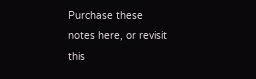Purchase these notes here, or revisit this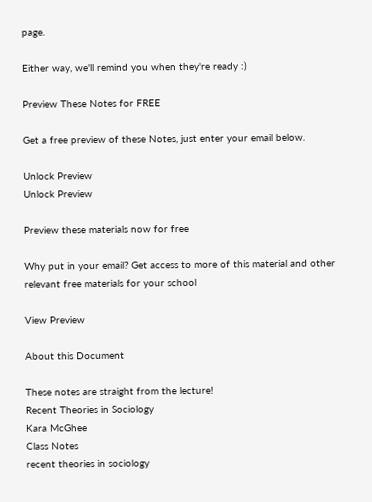page.

Either way, we'll remind you when they're ready :)

Preview These Notes for FREE

Get a free preview of these Notes, just enter your email below.

Unlock Preview
Unlock Preview

Preview these materials now for free

Why put in your email? Get access to more of this material and other relevant free materials for your school

View Preview

About this Document

These notes are straight from the lecture!
Recent Theories in Sociology
Kara McGhee
Class Notes
recent theories in sociology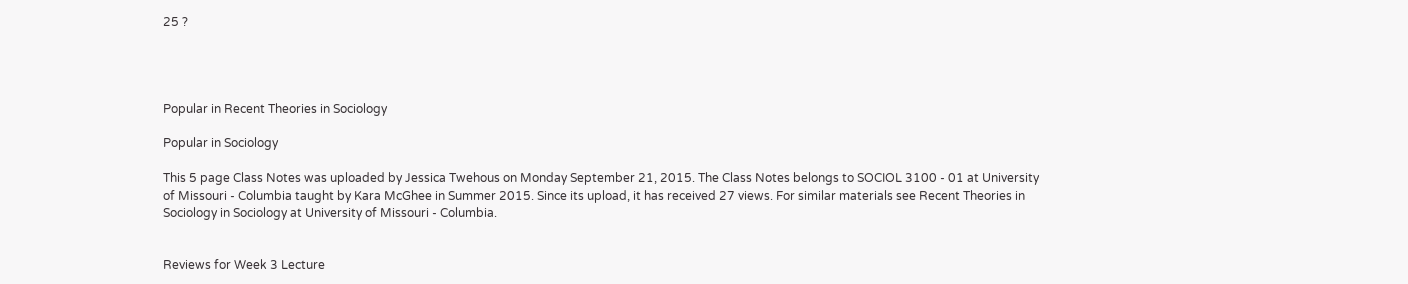25 ?




Popular in Recent Theories in Sociology

Popular in Sociology

This 5 page Class Notes was uploaded by Jessica Twehous on Monday September 21, 2015. The Class Notes belongs to SOCIOL 3100 - 01 at University of Missouri - Columbia taught by Kara McGhee in Summer 2015. Since its upload, it has received 27 views. For similar materials see Recent Theories in Sociology in Sociology at University of Missouri - Columbia.


Reviews for Week 3 Lecture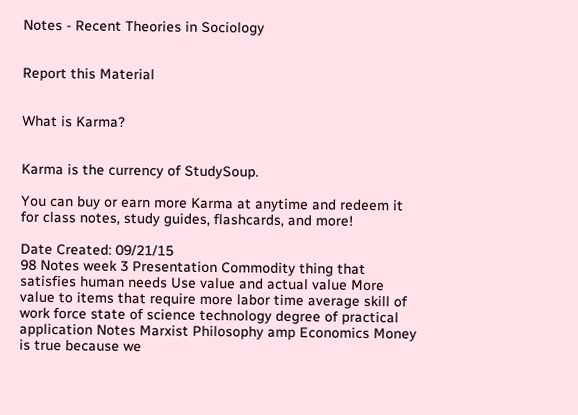Notes - Recent Theories in Sociology


Report this Material


What is Karma?


Karma is the currency of StudySoup.

You can buy or earn more Karma at anytime and redeem it for class notes, study guides, flashcards, and more!

Date Created: 09/21/15
98 Notes week 3 Presentation Commodity thing that satisfies human needs Use value and actual value More value to items that require more labor time average skill of work force state of science technology degree of practical application Notes Marxist Philosophy amp Economics Money is true because we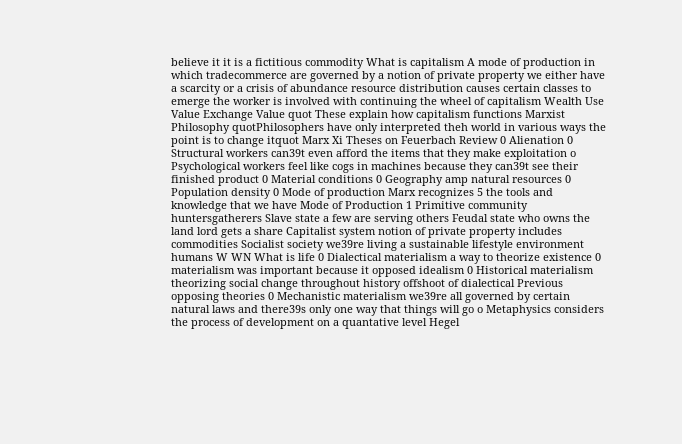believe it it is a fictitious commodity What is capitalism A mode of production in which tradecommerce are governed by a notion of private property we either have a scarcity or a crisis of abundance resource distribution causes certain classes to emerge the worker is involved with continuing the wheel of capitalism Wealth Use Value Exchange Value quot These explain how capitalism functions Marxist Philosophy quotPhilosophers have only interpreted theh world in various ways the point is to change itquot Marx Xi Theses on Feuerbach Review 0 Alienation 0 Structural workers can39t even afford the items that they make exploitation o Psychological workers feel like cogs in machines because they can39t see their finished product 0 Material conditions 0 Geography amp natural resources 0 Population density 0 Mode of production Marx recognizes 5 the tools and knowledge that we have Mode of Production 1 Primitive community huntersgatherers Slave state a few are serving others Feudal state who owns the land lord gets a share Capitalist system notion of private property includes commodities Socialist society we39re living a sustainable lifestyle environment humans W WN What is life 0 Dialectical materialism a way to theorize existence 0 materialism was important because it opposed idealism 0 Historical materialism theorizing social change throughout history offshoot of dialectical Previous opposing theories 0 Mechanistic materialism we39re all governed by certain natural laws and there39s only one way that things will go o Metaphysics considers the process of development on a quantative level Hegel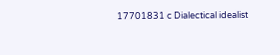17701831 c Dialectical idealist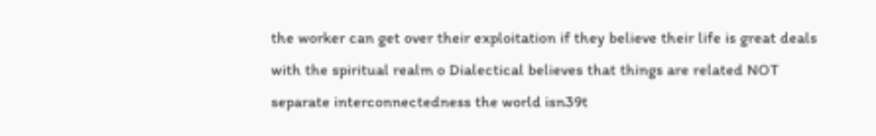the worker can get over their exploitation if they believe their life is great deals with the spiritual realm o Dialectical believes that things are related NOT separate interconnectedness the world isn39t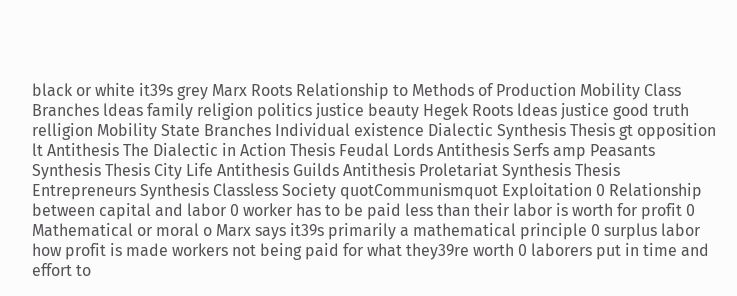black or white it39s grey Marx Roots Relationship to Methods of Production Mobility Class Branches ldeas family religion politics justice beauty Hegek Roots ldeas justice good truth relligion Mobility State Branches Individual existence Dialectic Synthesis Thesis gt opposition lt Antithesis The Dialectic in Action Thesis Feudal Lords Antithesis Serfs amp Peasants Synthesis Thesis City Life Antithesis Guilds Antithesis Proletariat Synthesis Thesis Entrepreneurs Synthesis Classless Society quotCommunismquot Exploitation 0 Relationship between capital and labor 0 worker has to be paid less than their labor is worth for profit 0 Mathematical or moral o Marx says it39s primarily a mathematical principle 0 surplus labor how profit is made workers not being paid for what they39re worth 0 laborers put in time and effort to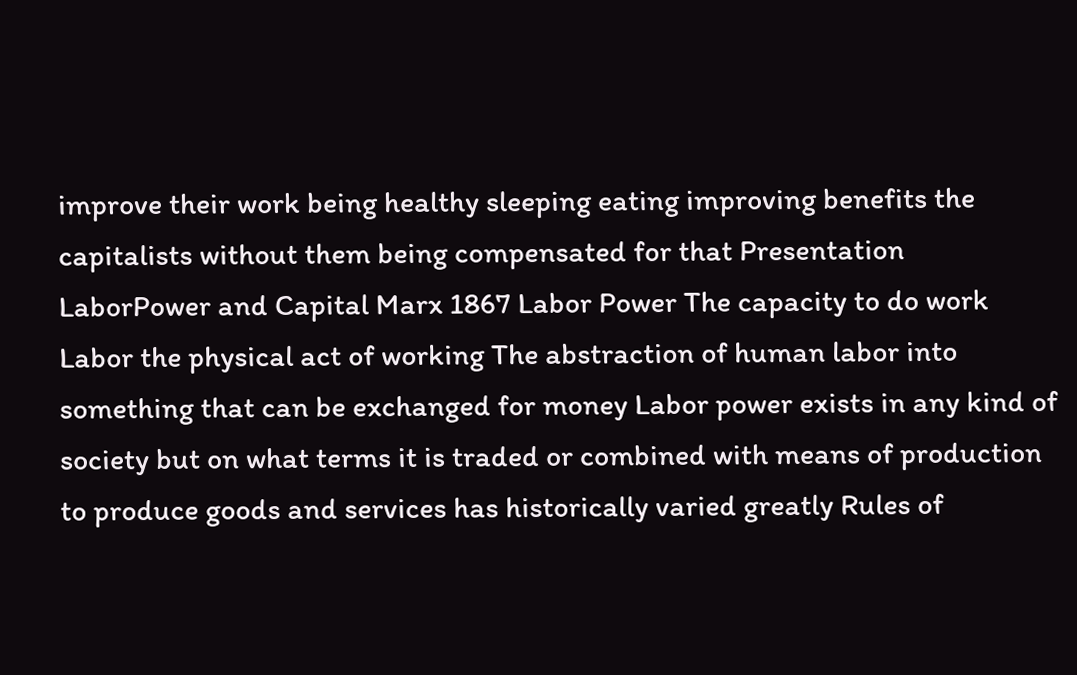improve their work being healthy sleeping eating improving benefits the capitalists without them being compensated for that Presentation LaborPower and Capital Marx 1867 Labor Power The capacity to do work Labor the physical act of working The abstraction of human labor into something that can be exchanged for money Labor power exists in any kind of society but on what terms it is traded or combined with means of production to produce goods and services has historically varied greatly Rules of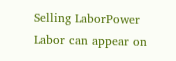Selling LaborPower Labor can appear on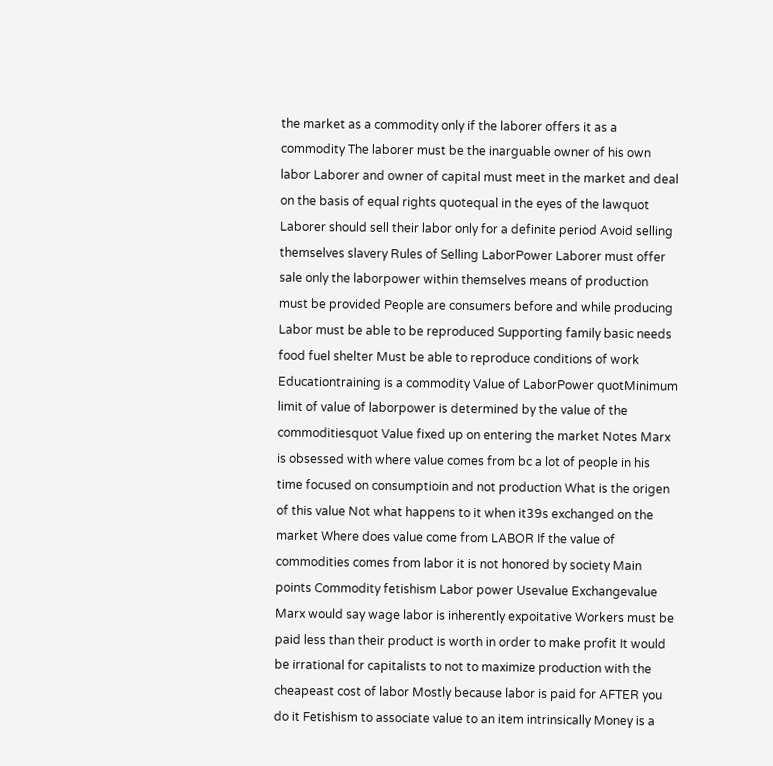the market as a commodity only if the laborer offers it as a commodity The laborer must be the inarguable owner of his own labor Laborer and owner of capital must meet in the market and deal on the basis of equal rights quotequal in the eyes of the lawquot Laborer should sell their labor only for a definite period Avoid selling themselves slavery Rules of Selling LaborPower Laborer must offer sale only the laborpower within themselves means of production must be provided People are consumers before and while producing Labor must be able to be reproduced Supporting family basic needs food fuel shelter Must be able to reproduce conditions of work Educationtraining is a commodity Value of LaborPower quotMinimum limit of value of laborpower is determined by the value of the commoditiesquot Value fixed up on entering the market Notes Marx is obsessed with where value comes from bc a lot of people in his time focused on consumptioin and not production What is the origen of this value Not what happens to it when it39s exchanged on the market Where does value come from LABOR If the value of commodities comes from labor it is not honored by society Main points Commodity fetishism Labor power Usevalue Exchangevalue Marx would say wage labor is inherently expoitative Workers must be paid less than their product is worth in order to make profit It would be irrational for capitalists to not to maximize production with the cheapeast cost of labor Mostly because labor is paid for AFTER you do it Fetishism to associate value to an item intrinsically Money is a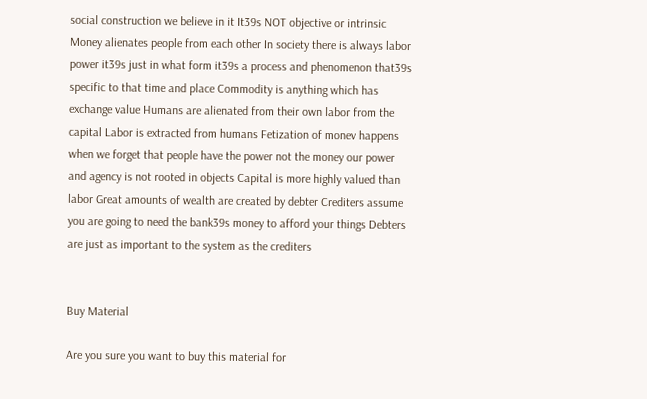social construction we believe in it It39s NOT objective or intrinsic Money alienates people from each other In society there is always labor power it39s just in what form it39s a process and phenomenon that39s specific to that time and place Commodity is anything which has exchange value Humans are alienated from their own labor from the capital Labor is extracted from humans Fetization of monev happens when we forget that people have the power not the money our power and agency is not rooted in objects Capital is more highly valued than labor Great amounts of wealth are created by debter Crediters assume you are going to need the bank39s money to afford your things Debters are just as important to the system as the crediters


Buy Material

Are you sure you want to buy this material for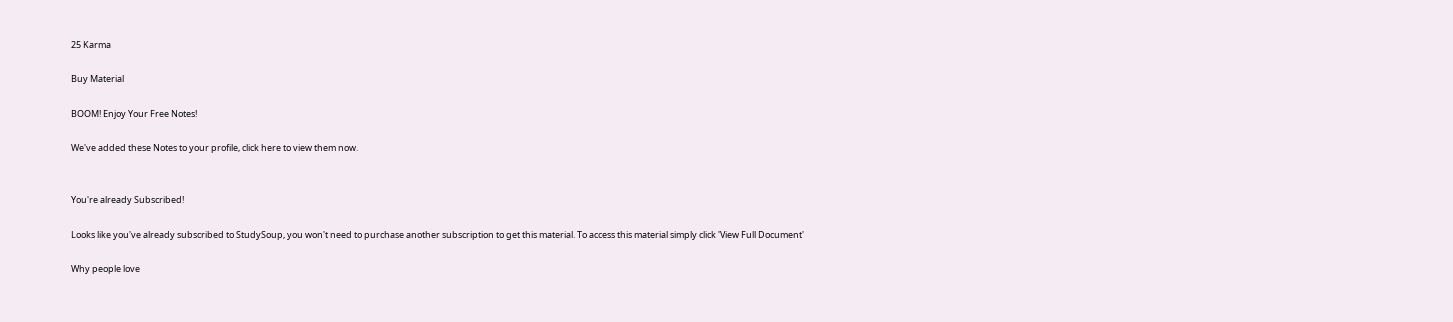25 Karma

Buy Material

BOOM! Enjoy Your Free Notes!

We've added these Notes to your profile, click here to view them now.


You're already Subscribed!

Looks like you've already subscribed to StudySoup, you won't need to purchase another subscription to get this material. To access this material simply click 'View Full Document'

Why people love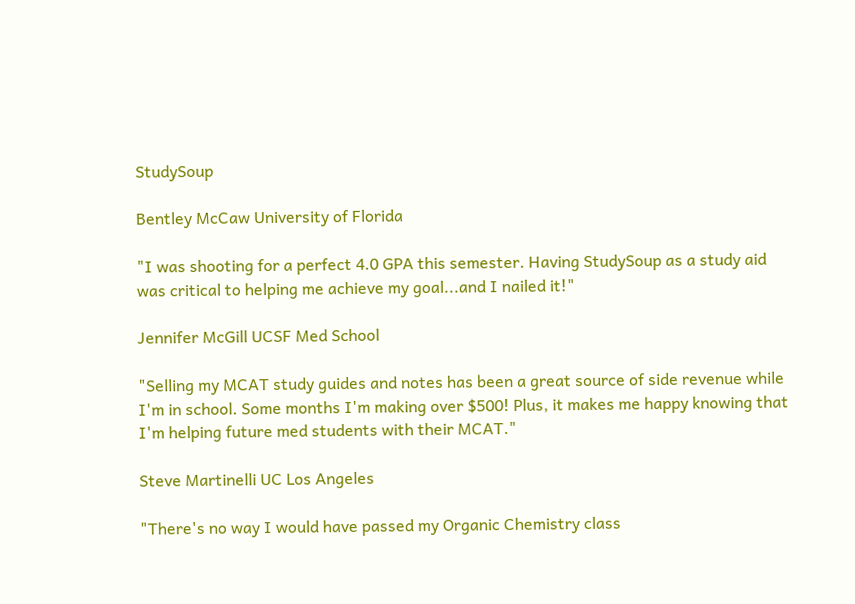StudySoup

Bentley McCaw University of Florida

"I was shooting for a perfect 4.0 GPA this semester. Having StudySoup as a study aid was critical to helping me achieve my goal...and I nailed it!"

Jennifer McGill UCSF Med School

"Selling my MCAT study guides and notes has been a great source of side revenue while I'm in school. Some months I'm making over $500! Plus, it makes me happy knowing that I'm helping future med students with their MCAT."

Steve Martinelli UC Los Angeles

"There's no way I would have passed my Organic Chemistry class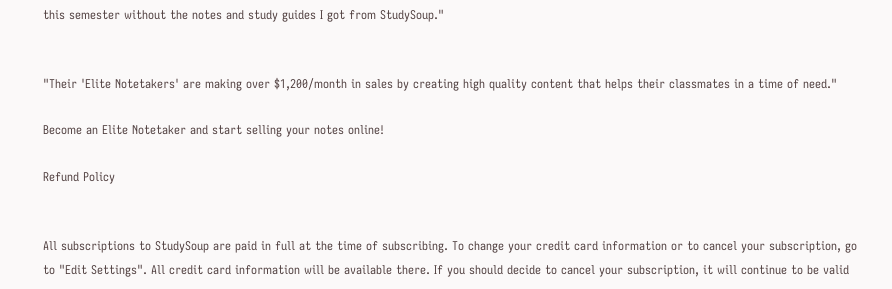this semester without the notes and study guides I got from StudySoup."


"Their 'Elite Notetakers' are making over $1,200/month in sales by creating high quality content that helps their classmates in a time of need."

Become an Elite Notetaker and start selling your notes online!

Refund Policy


All subscriptions to StudySoup are paid in full at the time of subscribing. To change your credit card information or to cancel your subscription, go to "Edit Settings". All credit card information will be available there. If you should decide to cancel your subscription, it will continue to be valid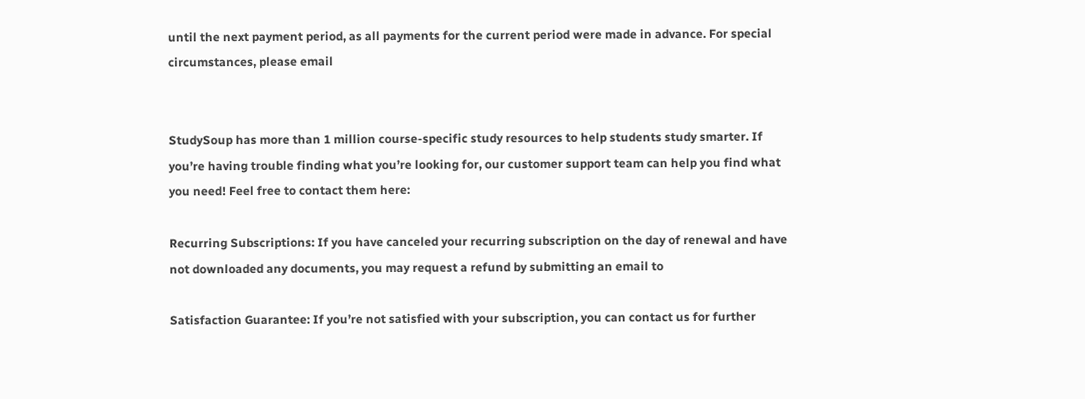until the next payment period, as all payments for the current period were made in advance. For special circumstances, please email


StudySoup has more than 1 million course-specific study resources to help students study smarter. If you’re having trouble finding what you’re looking for, our customer support team can help you find what you need! Feel free to contact them here:

Recurring Subscriptions: If you have canceled your recurring subscription on the day of renewal and have not downloaded any documents, you may request a refund by submitting an email to

Satisfaction Guarantee: If you’re not satisfied with your subscription, you can contact us for further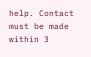help. Contact must be made within 3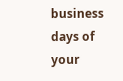business days of your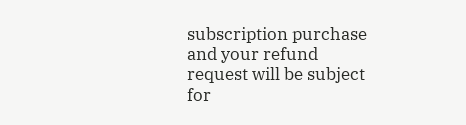subscription purchase and your refund request will be subject for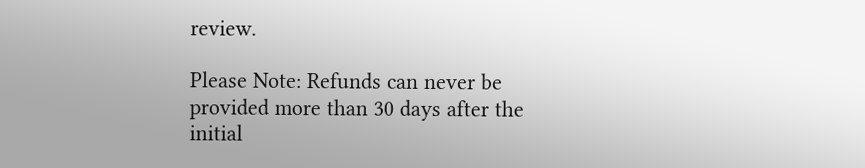review.

Please Note: Refunds can never be provided more than 30 days after the initial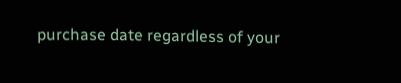purchase date regardless of your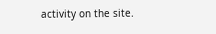activity on the site.